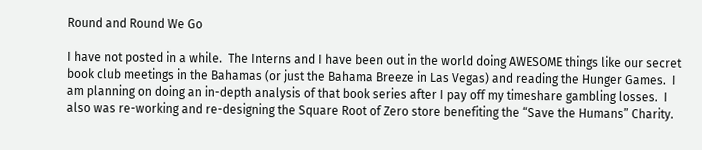Round and Round We Go

I have not posted in a while.  The Interns and I have been out in the world doing AWESOME things like our secret book club meetings in the Bahamas (or just the Bahama Breeze in Las Vegas) and reading the Hunger Games.  I am planning on doing an in-depth analysis of that book series after I pay off my timeshare gambling losses.  I also was re-working and re-designing the Square Root of Zero store benefiting the “Save the Humans” Charity.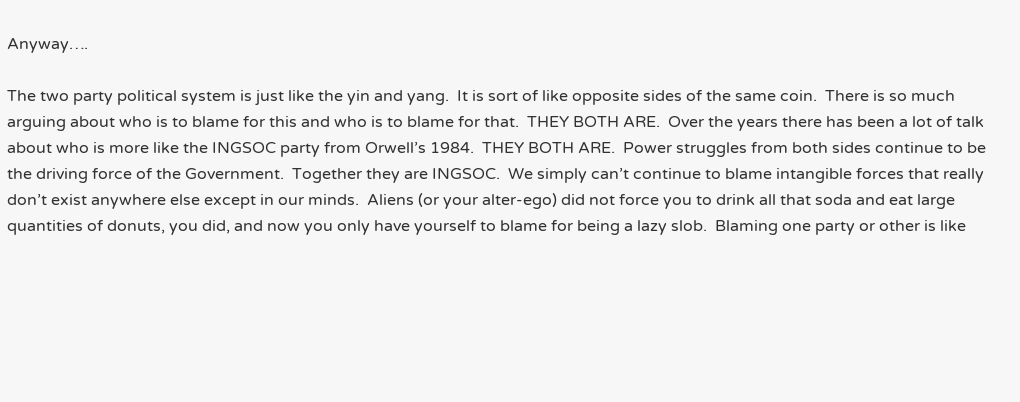Anyway….

The two party political system is just like the yin and yang.  It is sort of like opposite sides of the same coin.  There is so much arguing about who is to blame for this and who is to blame for that.  THEY BOTH ARE.  Over the years there has been a lot of talk about who is more like the INGSOC party from Orwell’s 1984.  THEY BOTH ARE.  Power struggles from both sides continue to be the driving force of the Government.  Together they are INGSOC.  We simply can’t continue to blame intangible forces that really don’t exist anywhere else except in our minds.  Aliens (or your alter-ego) did not force you to drink all that soda and eat large quantities of donuts, you did, and now you only have yourself to blame for being a lazy slob.  Blaming one party or other is like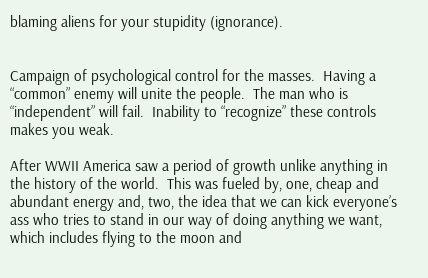blaming aliens for your stupidity (ignorance).


Campaign of psychological control for the masses.  Having a “common” enemy will unite the people.  The man who is “independent” will fail.  Inability to “recognize” these controls makes you weak.

After WWII America saw a period of growth unlike anything in the history of the world.  This was fueled by, one, cheap and abundant energy and, two, the idea that we can kick everyone’s ass who tries to stand in our way of doing anything we want, which includes flying to the moon and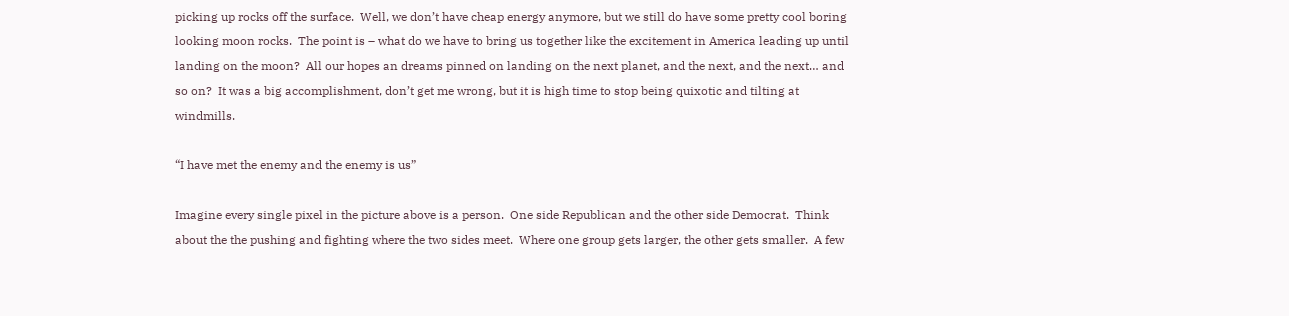picking up rocks off the surface.  Well, we don’t have cheap energy anymore, but we still do have some pretty cool boring looking moon rocks.  The point is – what do we have to bring us together like the excitement in America leading up until landing on the moon?  All our hopes an dreams pinned on landing on the next planet, and the next, and the next… and so on?  It was a big accomplishment, don’t get me wrong, but it is high time to stop being quixotic and tilting at windmills.

“I have met the enemy and the enemy is us”

Imagine every single pixel in the picture above is a person.  One side Republican and the other side Democrat.  Think about the the pushing and fighting where the two sides meet.  Where one group gets larger, the other gets smaller.  A few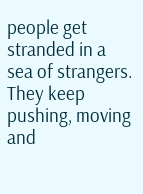people get stranded in a sea of strangers.  They keep pushing, moving and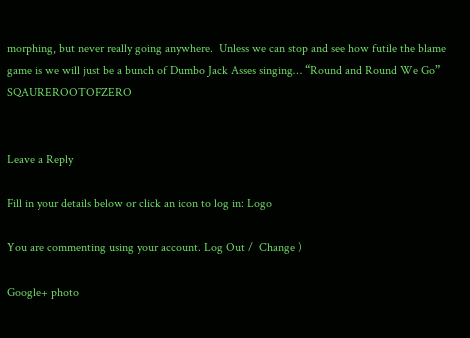morphing, but never really going anywhere.  Unless we can stop and see how futile the blame game is we will just be a bunch of Dumbo Jack Asses singing… “Round and Round We Go” SQAUREROOTOFZERO


Leave a Reply

Fill in your details below or click an icon to log in: Logo

You are commenting using your account. Log Out /  Change )

Google+ photo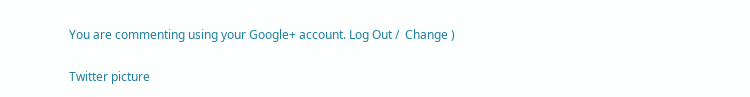You are commenting using your Google+ account. Log Out /  Change )

Twitter picture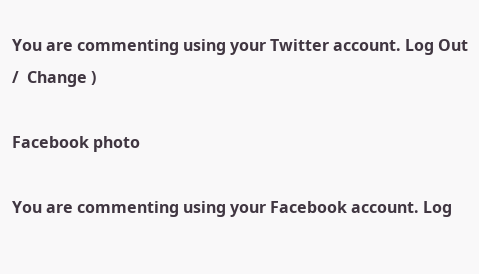You are commenting using your Twitter account. Log Out /  Change )

Facebook photo

You are commenting using your Facebook account. Log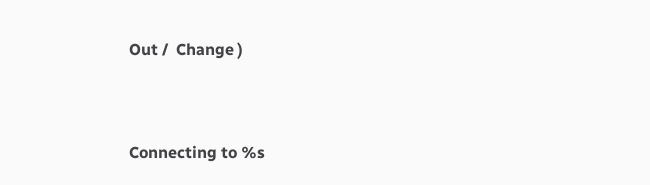Out /  Change )


Connecting to %s